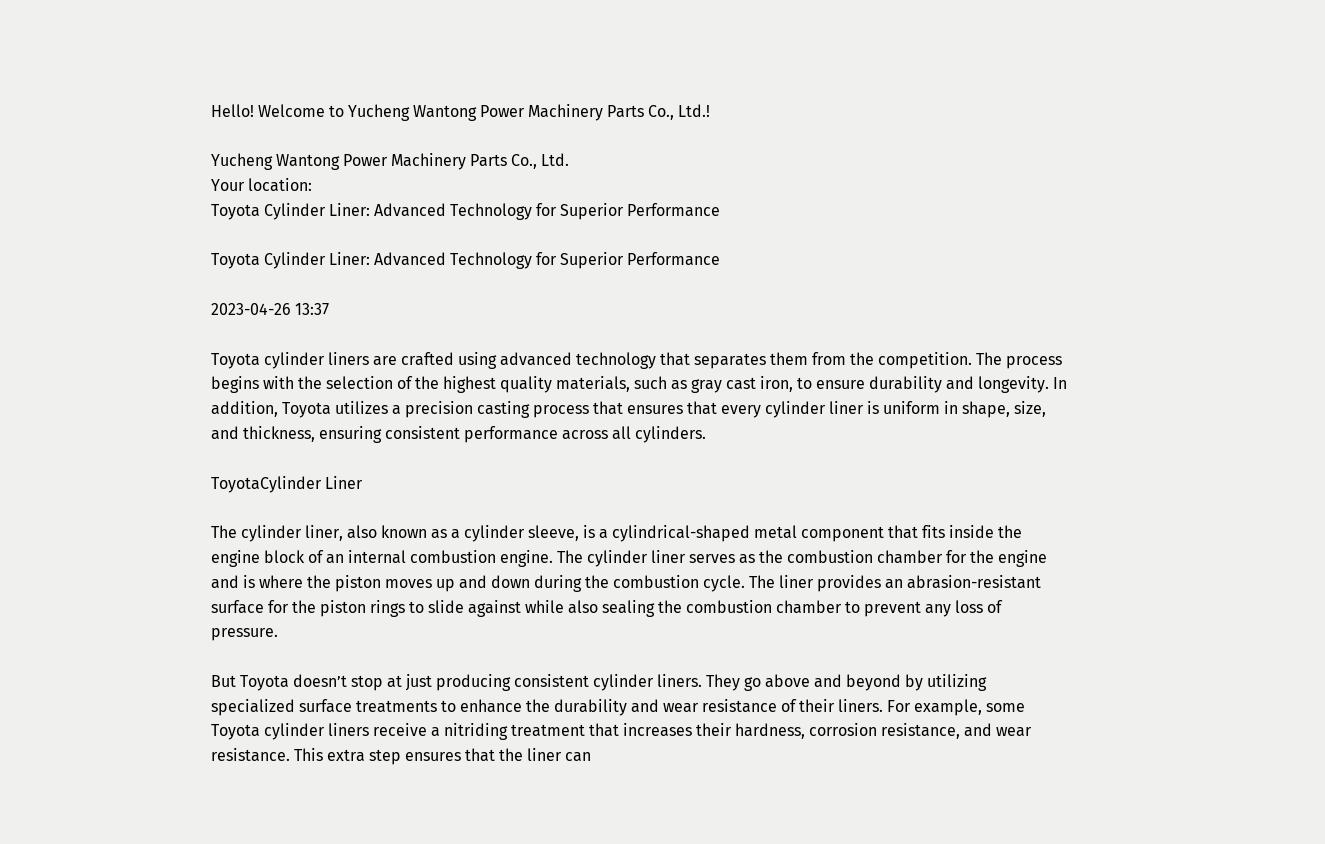Hello! Welcome to Yucheng Wantong Power Machinery Parts Co., Ltd.!

Yucheng Wantong Power Machinery Parts Co., Ltd.
Your location:
Toyota Cylinder Liner: Advanced Technology for Superior Performance

Toyota Cylinder Liner: Advanced Technology for Superior Performance

2023-04-26 13:37

Toyota cylinder liners are crafted using advanced technology that separates them from the competition. The process begins with the selection of the highest quality materials, such as gray cast iron, to ensure durability and longevity. In addition, Toyota utilizes a precision casting process that ensures that every cylinder liner is uniform in shape, size, and thickness, ensuring consistent performance across all cylinders.

ToyotaCylinder Liner

The cylinder liner, also known as a cylinder sleeve, is a cylindrical-shaped metal component that fits inside the engine block of an internal combustion engine. The cylinder liner serves as the combustion chamber for the engine and is where the piston moves up and down during the combustion cycle. The liner provides an abrasion-resistant surface for the piston rings to slide against while also sealing the combustion chamber to prevent any loss of pressure.

But Toyota doesn’t stop at just producing consistent cylinder liners. They go above and beyond by utilizing specialized surface treatments to enhance the durability and wear resistance of their liners. For example, some Toyota cylinder liners receive a nitriding treatment that increases their hardness, corrosion resistance, and wear resistance. This extra step ensures that the liner can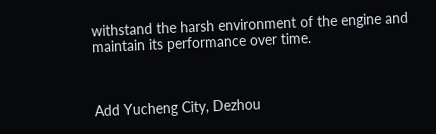withstand the harsh environment of the engine and maintain its performance over time.



Add Yucheng City, Dezhou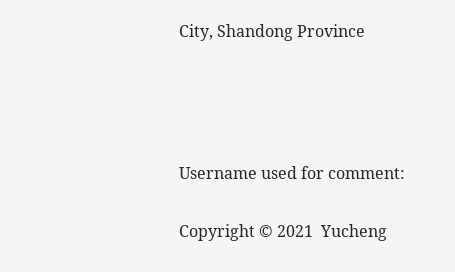City, Shandong Province




Username used for comment:

Copyright © 2021  Yucheng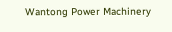Wantong Power Machinery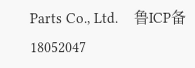Parts Co., Ltd.    鲁ICP备18052047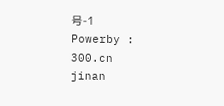号-1    Powerby :   300.cn    jinan